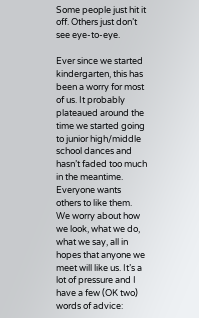Some people just hit it off. Others just don’t
see eye-to-eye.

Ever since we started kindergarten, this has been a worry for most of us. It probably plateaued around the time we started going to junior high/middle school dances and hasn’t faded too much in the meantime. Everyone wants others to like them. We worry about how we look, what we do, what we say, all in hopes that anyone we meet will like us. It’s a lot of pressure and I have a few (OK two) words of advice: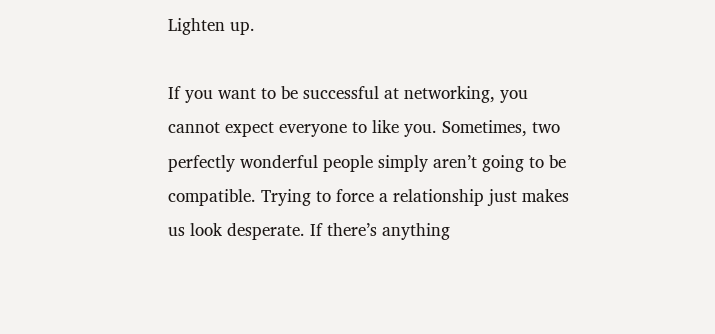Lighten up.

If you want to be successful at networking, you cannot expect everyone to like you. Sometimes, two perfectly wonderful people simply aren’t going to be compatible. Trying to force a relationship just makes us look desperate. If there’s anything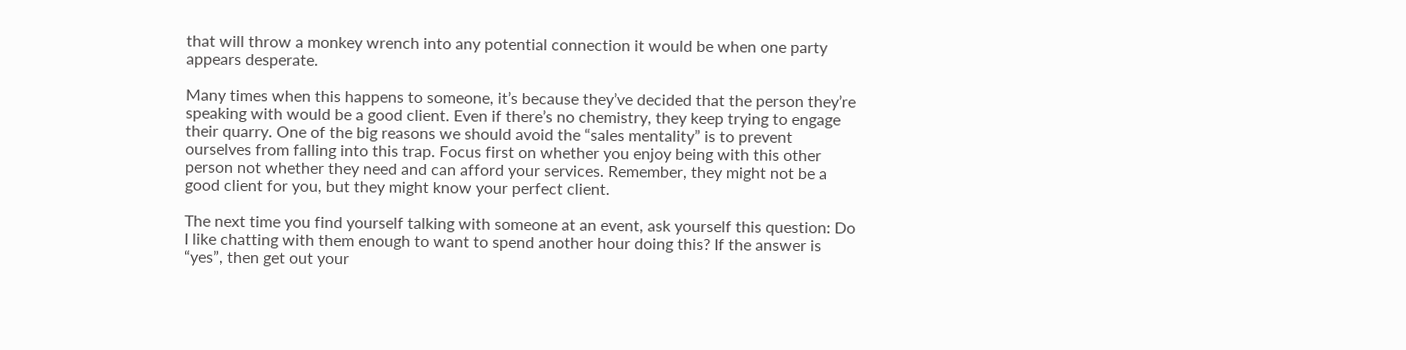that will throw a monkey wrench into any potential connection it would be when one party appears desperate.

Many times when this happens to someone, it’s because they’ve decided that the person they’re speaking with would be a good client. Even if there’s no chemistry, they keep trying to engage their quarry. One of the big reasons we should avoid the “sales mentality” is to prevent ourselves from falling into this trap. Focus first on whether you enjoy being with this other person not whether they need and can afford your services. Remember, they might not be a good client for you, but they might know your perfect client.

The next time you find yourself talking with someone at an event, ask yourself this question: Do I like chatting with them enough to want to spend another hour doing this? If the answer is “yes”, then get out your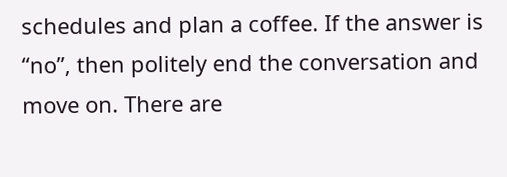schedules and plan a coffee. If the answer is “no”, then politely end the conversation and move on. There are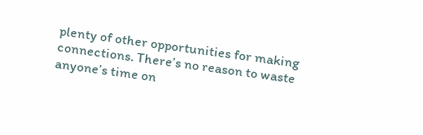plenty of other opportunities for making connections. There’s no reason to waste anyone’s time on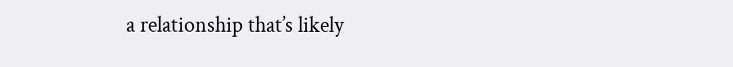a relationship that’s likely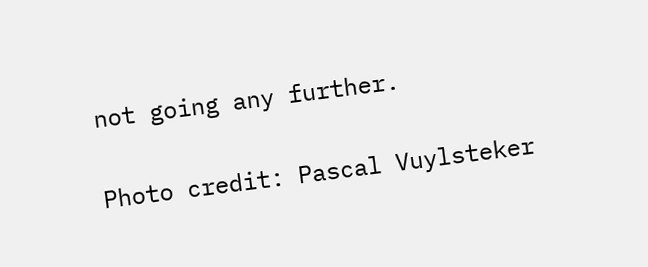not going any further.

Photo credit: Pascal Vuylsteker